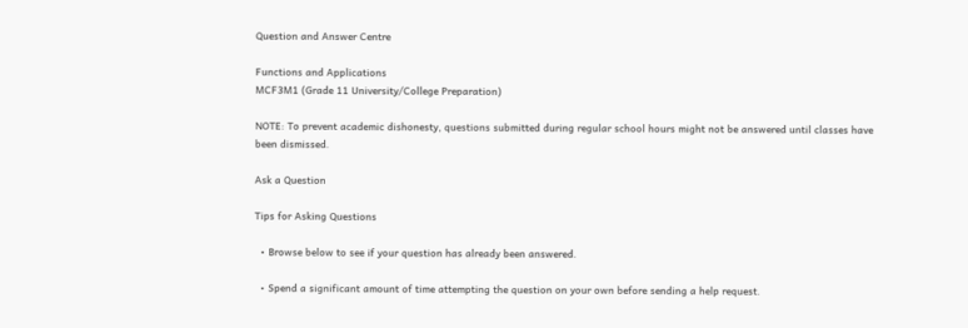Question and Answer Centre

Functions and Applications
MCF3M1 (Grade 11 University/College Preparation)

NOTE: To prevent academic dishonesty, questions submitted during regular school hours might not be answered until classes have been dismissed.

Ask a Question

Tips for Asking Questions

  • Browse below to see if your question has already been answered.

  • Spend a significant amount of time attempting the question on your own before sending a help request.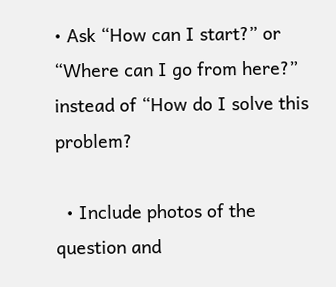• Ask “How can I start?” or “Where can I go from here?” instead of “How do I solve this problem?

  • Include photos of the question and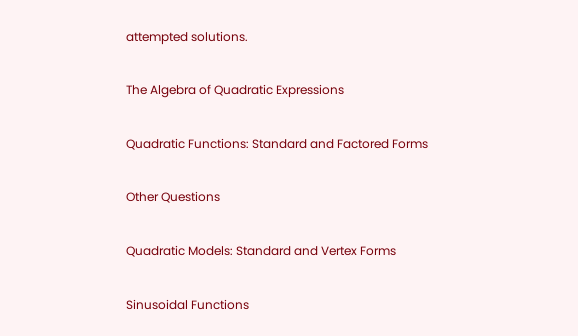attempted solutions.

The Algebra of Quadratic Expressions

Quadratic Functions: Standard and Factored Forms

Other Questions

Quadratic Models: Standard and Vertex Forms

Sinusoidal Functions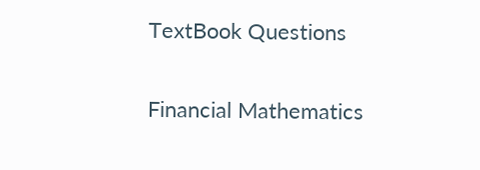TextBook Questions

Financial Mathematics